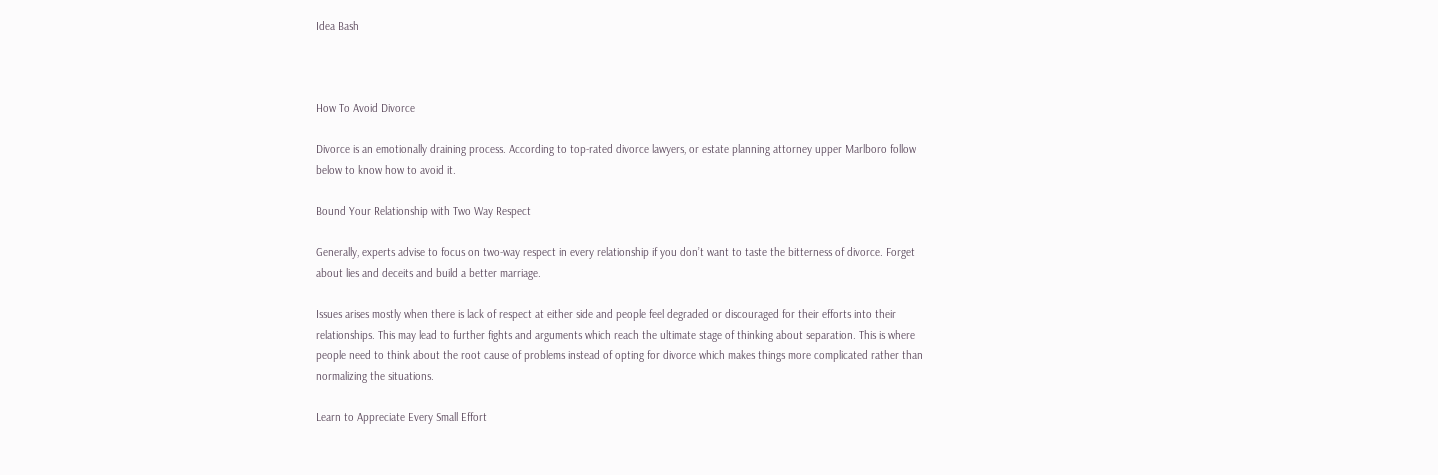Idea Bash



How To Avoid Divorce

Divorce is an emotionally draining process. According to top-rated divorce lawyers, or estate planning attorney upper Marlboro follow below to know how to avoid it.

Bound Your Relationship with Two Way Respect

Generally, experts advise to focus on two-way respect in every relationship if you don’t want to taste the bitterness of divorce. Forget about lies and deceits and build a better marriage.

Issues arises mostly when there is lack of respect at either side and people feel degraded or discouraged for their efforts into their relationships. This may lead to further fights and arguments which reach the ultimate stage of thinking about separation. This is where people need to think about the root cause of problems instead of opting for divorce which makes things more complicated rather than normalizing the situations.

Learn to Appreciate Every Small Effort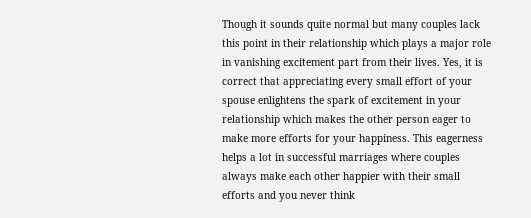Though it sounds quite normal but many couples lack this point in their relationship which plays a major role in vanishing excitement part from their lives. Yes, it is correct that appreciating every small effort of your spouse enlightens the spark of excitement in your relationship which makes the other person eager to make more efforts for your happiness. This eagerness helps a lot in successful marriages where couples always make each other happier with their small efforts and you never think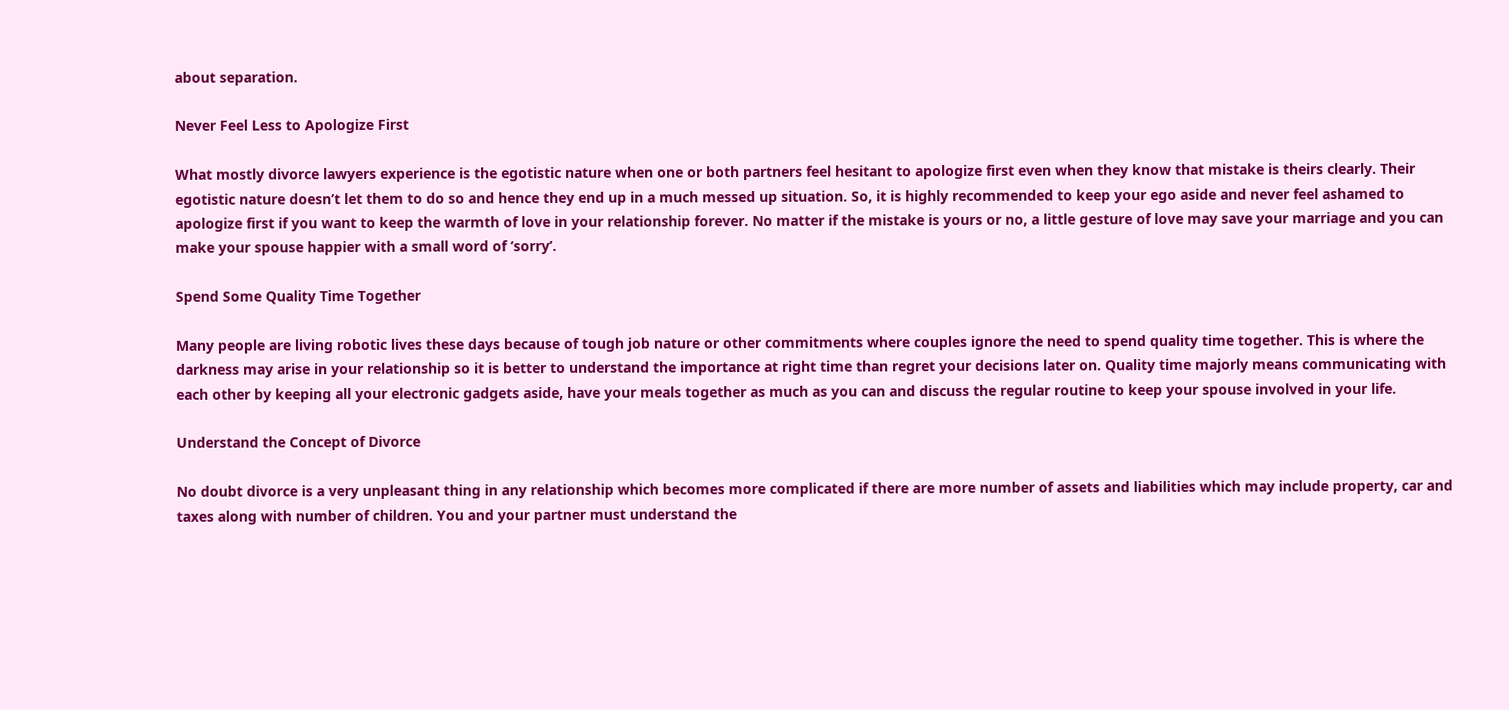about separation.

Never Feel Less to Apologize First

What mostly divorce lawyers experience is the egotistic nature when one or both partners feel hesitant to apologize first even when they know that mistake is theirs clearly. Their egotistic nature doesn’t let them to do so and hence they end up in a much messed up situation. So, it is highly recommended to keep your ego aside and never feel ashamed to apologize first if you want to keep the warmth of love in your relationship forever. No matter if the mistake is yours or no, a little gesture of love may save your marriage and you can make your spouse happier with a small word of ‘sorry’.

Spend Some Quality Time Together

Many people are living robotic lives these days because of tough job nature or other commitments where couples ignore the need to spend quality time together. This is where the darkness may arise in your relationship so it is better to understand the importance at right time than regret your decisions later on. Quality time majorly means communicating with each other by keeping all your electronic gadgets aside, have your meals together as much as you can and discuss the regular routine to keep your spouse involved in your life.

Understand the Concept of Divorce

No doubt divorce is a very unpleasant thing in any relationship which becomes more complicated if there are more number of assets and liabilities which may include property, car and taxes along with number of children. You and your partner must understand the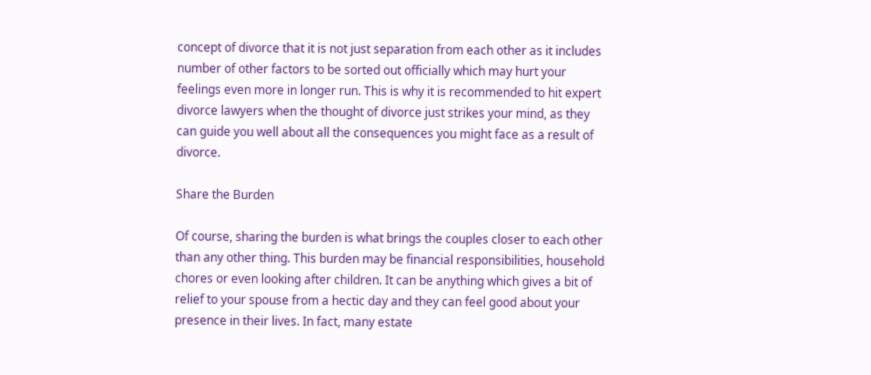concept of divorce that it is not just separation from each other as it includes number of other factors to be sorted out officially which may hurt your feelings even more in longer run. This is why it is recommended to hit expert divorce lawyers when the thought of divorce just strikes your mind, as they can guide you well about all the consequences you might face as a result of divorce.

Share the Burden

Of course, sharing the burden is what brings the couples closer to each other than any other thing. This burden may be financial responsibilities, household chores or even looking after children. It can be anything which gives a bit of relief to your spouse from a hectic day and they can feel good about your presence in their lives. In fact, many estate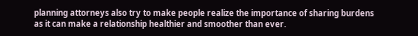planning attorneys also try to make people realize the importance of sharing burdens as it can make a relationship healthier and smoother than ever.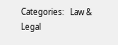Categories:   Law & Legal